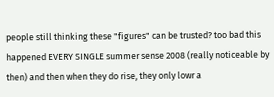people still thinking these "figures" can be trusted? too bad this happened EVERY SINGLE summer sense 2008 (really noticeable by then) and then when they do rise, they only lowr a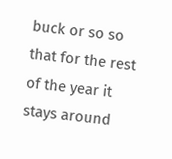buck or so so that for the rest of the year it stays around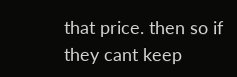that price. then so if they cant keep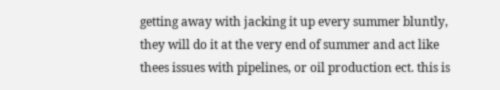getting away with jacking it up every summer bluntly, they will do it at the very end of summer and act like thees issues with pipelines, or oil production ect. this is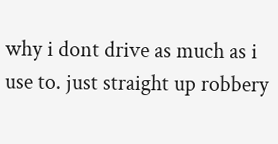why i dont drive as much as i use to. just straight up robbery